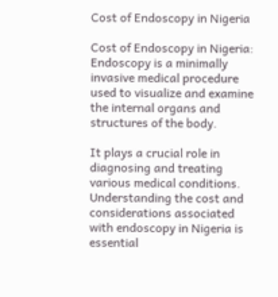Cost of Endoscopy in Nigeria

Cost of Endoscopy in Nigeria: Endoscopy is a minimally invasive medical procedure used to visualize and examine the internal organs and structures of the body.

It plays a crucial role in diagnosing and treating various medical conditions. Understanding the cost and considerations associated with endoscopy in Nigeria is essential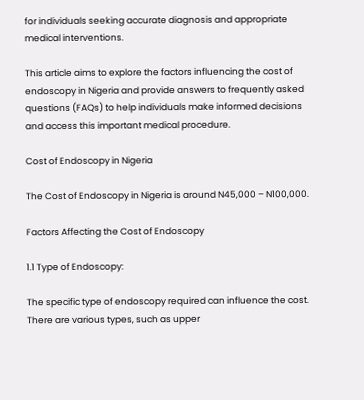for individuals seeking accurate diagnosis and appropriate medical interventions.

This article aims to explore the factors influencing the cost of endoscopy in Nigeria and provide answers to frequently asked questions (FAQs) to help individuals make informed decisions and access this important medical procedure.

Cost of Endoscopy in Nigeria

The Cost of Endoscopy in Nigeria is around N45,000 – N100,000.

Factors Affecting the Cost of Endoscopy

1.1 Type of Endoscopy:

The specific type of endoscopy required can influence the cost. There are various types, such as upper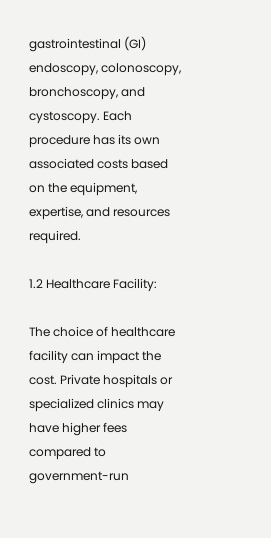gastrointestinal (GI) endoscopy, colonoscopy, bronchoscopy, and cystoscopy. Each procedure has its own associated costs based on the equipment, expertise, and resources required.

1.2 Healthcare Facility:

The choice of healthcare facility can impact the cost. Private hospitals or specialized clinics may have higher fees compared to government-run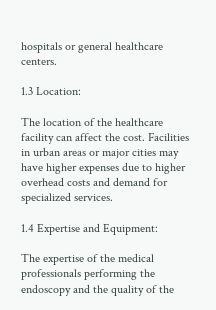hospitals or general healthcare centers.

1.3 Location:

The location of the healthcare facility can affect the cost. Facilities in urban areas or major cities may have higher expenses due to higher overhead costs and demand for specialized services.

1.4 Expertise and Equipment:

The expertise of the medical professionals performing the endoscopy and the quality of the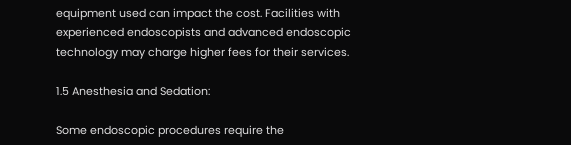equipment used can impact the cost. Facilities with experienced endoscopists and advanced endoscopic technology may charge higher fees for their services.

1.5 Anesthesia and Sedation:

Some endoscopic procedures require the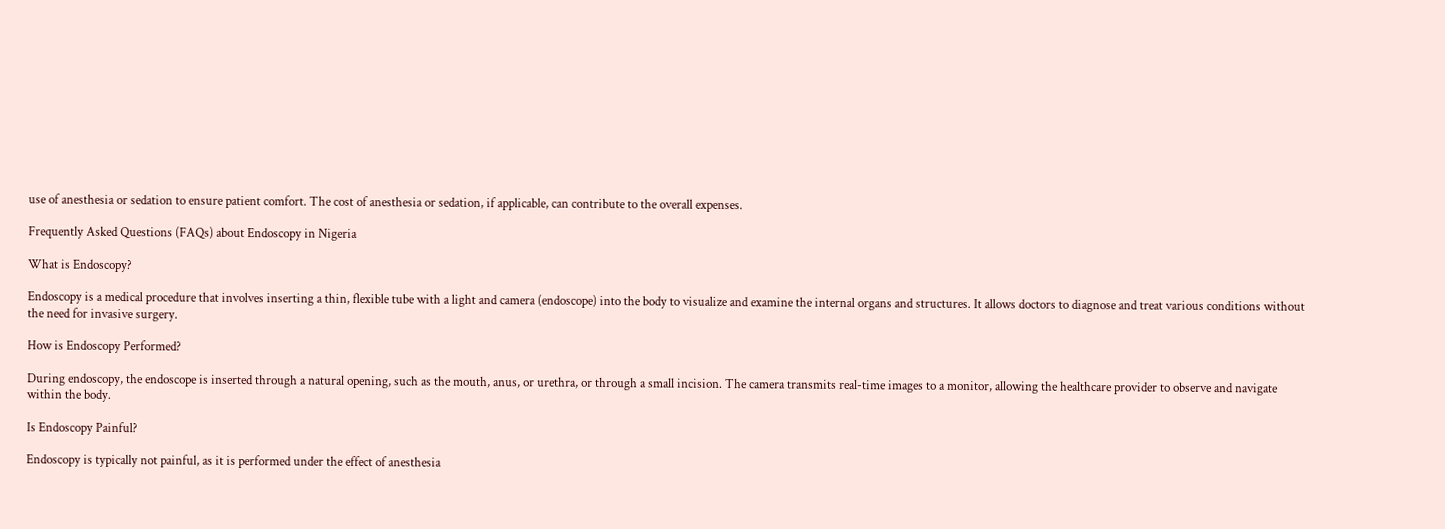use of anesthesia or sedation to ensure patient comfort. The cost of anesthesia or sedation, if applicable, can contribute to the overall expenses.

Frequently Asked Questions (FAQs) about Endoscopy in Nigeria

What is Endoscopy?

Endoscopy is a medical procedure that involves inserting a thin, flexible tube with a light and camera (endoscope) into the body to visualize and examine the internal organs and structures. It allows doctors to diagnose and treat various conditions without the need for invasive surgery.

How is Endoscopy Performed?

During endoscopy, the endoscope is inserted through a natural opening, such as the mouth, anus, or urethra, or through a small incision. The camera transmits real-time images to a monitor, allowing the healthcare provider to observe and navigate within the body.

Is Endoscopy Painful?

Endoscopy is typically not painful, as it is performed under the effect of anesthesia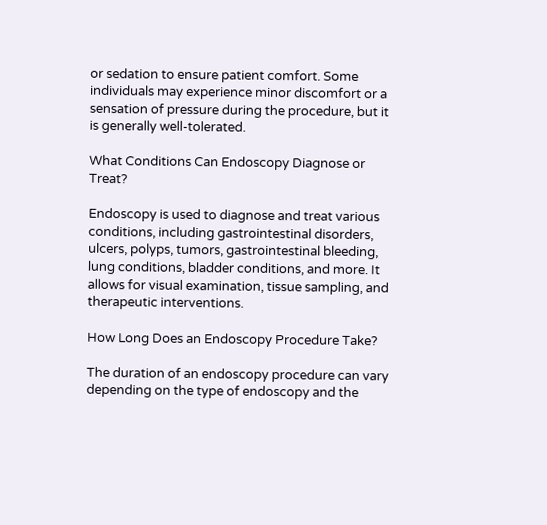or sedation to ensure patient comfort. Some individuals may experience minor discomfort or a sensation of pressure during the procedure, but it is generally well-tolerated.

What Conditions Can Endoscopy Diagnose or Treat?

Endoscopy is used to diagnose and treat various conditions, including gastrointestinal disorders, ulcers, polyps, tumors, gastrointestinal bleeding, lung conditions, bladder conditions, and more. It allows for visual examination, tissue sampling, and therapeutic interventions.

How Long Does an Endoscopy Procedure Take?

The duration of an endoscopy procedure can vary depending on the type of endoscopy and the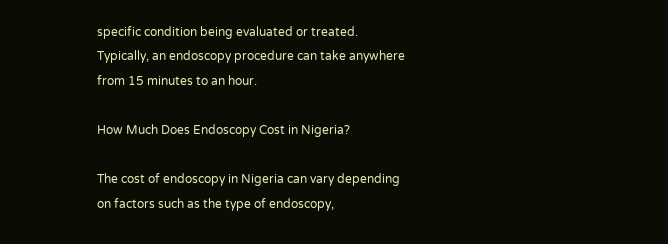specific condition being evaluated or treated. Typically, an endoscopy procedure can take anywhere from 15 minutes to an hour.

How Much Does Endoscopy Cost in Nigeria?

The cost of endoscopy in Nigeria can vary depending on factors such as the type of endoscopy,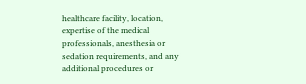healthcare facility, location, expertise of the medical professionals, anesthesia or sedation requirements, and any additional procedures or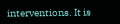interventions. It is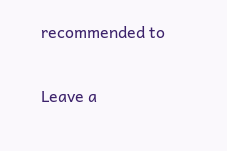recommended to

Leave a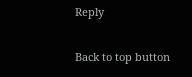Reply

Back to top button